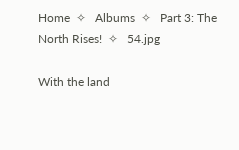Home  ✧   Albums  ✧   Part 3: The North Rises!  ✧   54.jpg

With the land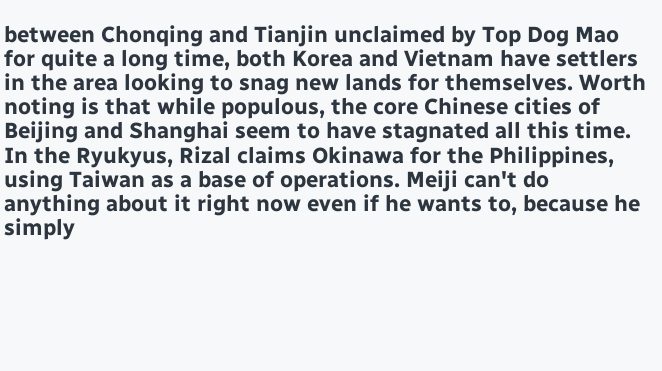between Chonqing and Tianjin unclaimed by Top Dog Mao for quite a long time, both Korea and Vietnam have settlers in the area looking to snag new lands for themselves. Worth noting is that while populous, the core Chinese cities of Beijing and Shanghai seem to have stagnated all this time. In the Ryukyus, Rizal claims Okinawa for the Philippines, using Taiwan as a base of operations. Meiji can't do anything about it right now even if he wants to, because he simply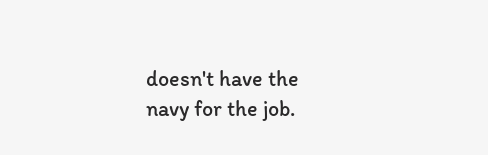doesn't have the navy for the job.